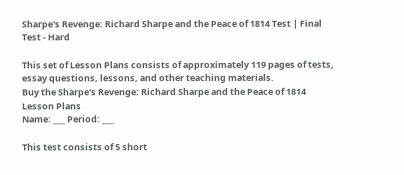Sharpe's Revenge: Richard Sharpe and the Peace of 1814 Test | Final Test - Hard

This set of Lesson Plans consists of approximately 119 pages of tests, essay questions, lessons, and other teaching materials.
Buy the Sharpe's Revenge: Richard Sharpe and the Peace of 1814 Lesson Plans
Name: ___ Period: ___

This test consists of 5 short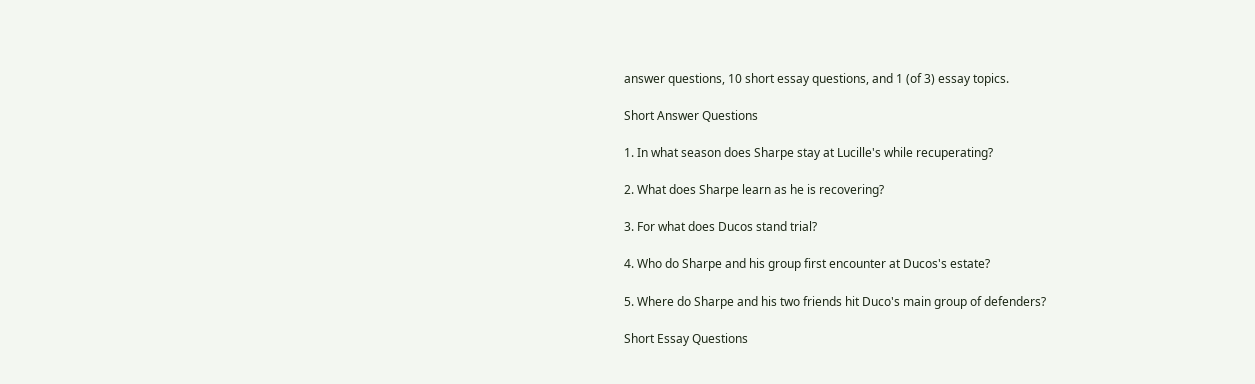answer questions, 10 short essay questions, and 1 (of 3) essay topics.

Short Answer Questions

1. In what season does Sharpe stay at Lucille's while recuperating?

2. What does Sharpe learn as he is recovering?

3. For what does Ducos stand trial?

4. Who do Sharpe and his group first encounter at Ducos's estate?

5. Where do Sharpe and his two friends hit Duco's main group of defenders?

Short Essay Questions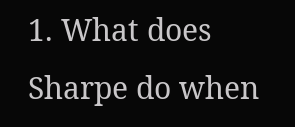1. What does Sharpe do when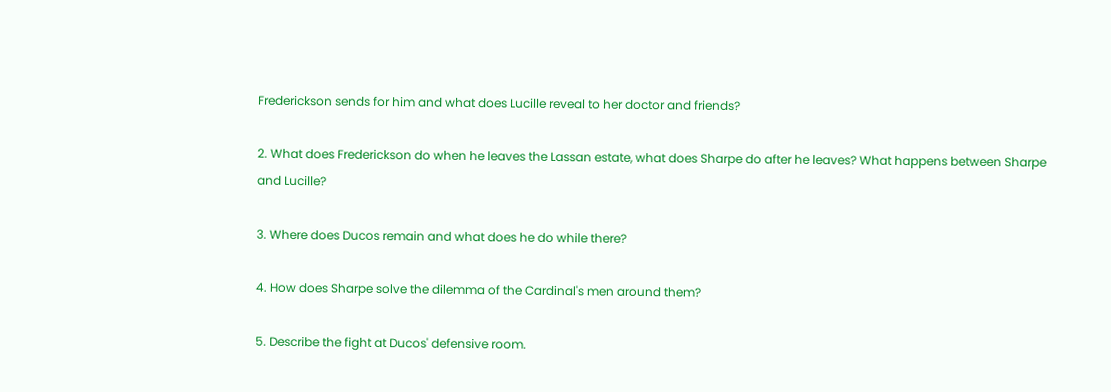Frederickson sends for him and what does Lucille reveal to her doctor and friends?

2. What does Frederickson do when he leaves the Lassan estate, what does Sharpe do after he leaves? What happens between Sharpe and Lucille?

3. Where does Ducos remain and what does he do while there?

4. How does Sharpe solve the dilemma of the Cardinal's men around them?

5. Describe the fight at Ducos' defensive room.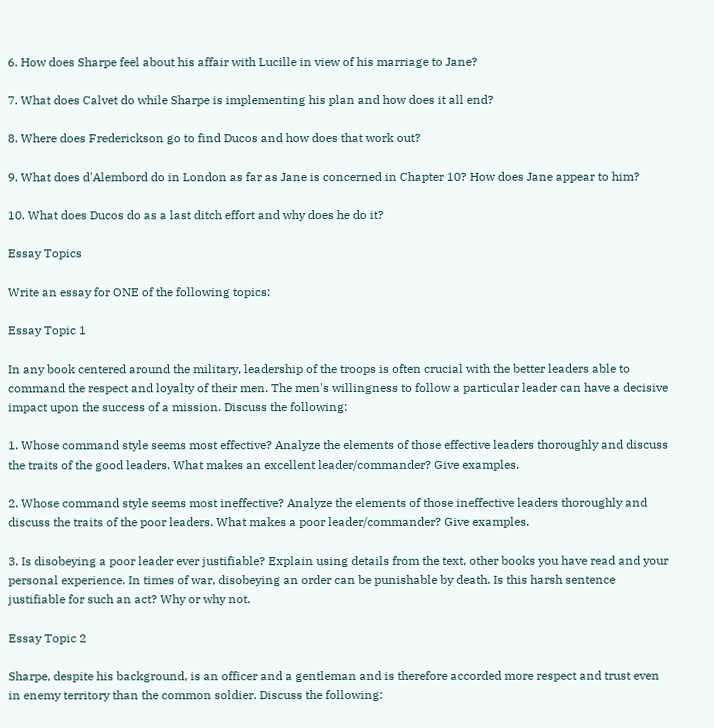6. How does Sharpe feel about his affair with Lucille in view of his marriage to Jane?

7. What does Calvet do while Sharpe is implementing his plan and how does it all end?

8. Where does Frederickson go to find Ducos and how does that work out?

9. What does d'Alembord do in London as far as Jane is concerned in Chapter 10? How does Jane appear to him?

10. What does Ducos do as a last ditch effort and why does he do it?

Essay Topics

Write an essay for ONE of the following topics:

Essay Topic 1

In any book centered around the military, leadership of the troops is often crucial with the better leaders able to command the respect and loyalty of their men. The men's willingness to follow a particular leader can have a decisive impact upon the success of a mission. Discuss the following:

1. Whose command style seems most effective? Analyze the elements of those effective leaders thoroughly and discuss the traits of the good leaders. What makes an excellent leader/commander? Give examples.

2. Whose command style seems most ineffective? Analyze the elements of those ineffective leaders thoroughly and discuss the traits of the poor leaders. What makes a poor leader/commander? Give examples.

3. Is disobeying a poor leader ever justifiable? Explain using details from the text, other books you have read and your personal experience. In times of war, disobeying an order can be punishable by death. Is this harsh sentence justifiable for such an act? Why or why not.

Essay Topic 2

Sharpe, despite his background, is an officer and a gentleman and is therefore accorded more respect and trust even in enemy territory than the common soldier. Discuss the following: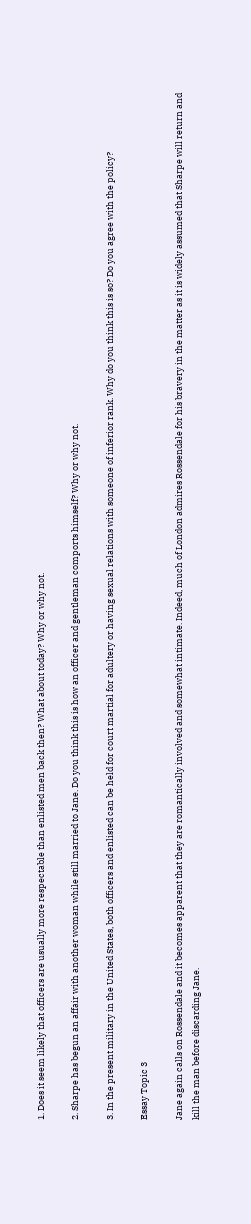1. Does it seem likely that officers are usually more respectable than enlisted men back then? What about today? Why or why not.

2. Sharpe has begun an affair with another woman while still married to Jane. Do you think this is how an officer and gentleman comports himself? Why or why not.

3. In the present military in the United States, both officers and enlisted can be held for court martial for adultery or having sexual relations with someone of inferior rank. Why do you think this is so? Do you agree with the policy?

Essay Topic 3

Jane again calls on Rossendale and it becomes apparent that they are romantically involved and somewhat intimate. Indeed, much of London admires Rossendale for his bravery in the matter as it is widely assumed that Sharpe will return and kill the man before discarding Jane.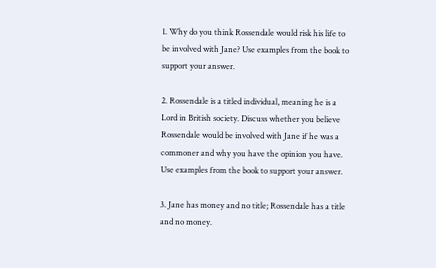1. Why do you think Rossendale would risk his life to be involved with Jane? Use examples from the book to support your answer.

2. Rossendale is a titled individual, meaning he is a Lord in British society. Discuss whether you believe Rossendale would be involved with Jane if he was a commoner and why you have the opinion you have. Use examples from the book to support your answer.

3. Jane has money and no title; Rossendale has a title and no money.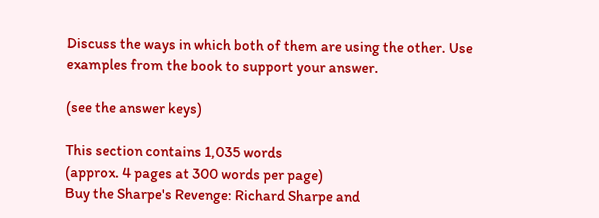Discuss the ways in which both of them are using the other. Use examples from the book to support your answer.

(see the answer keys)

This section contains 1,035 words
(approx. 4 pages at 300 words per page)
Buy the Sharpe's Revenge: Richard Sharpe and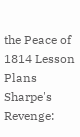the Peace of 1814 Lesson Plans
Sharpe's Revenge: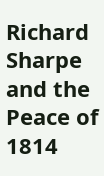Richard Sharpe and the Peace of 1814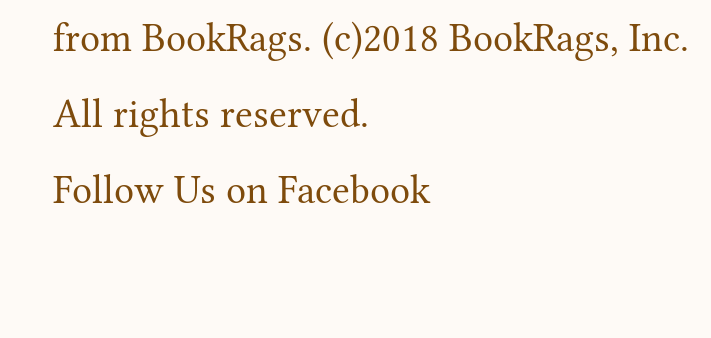from BookRags. (c)2018 BookRags, Inc. All rights reserved.
Follow Us on Facebook